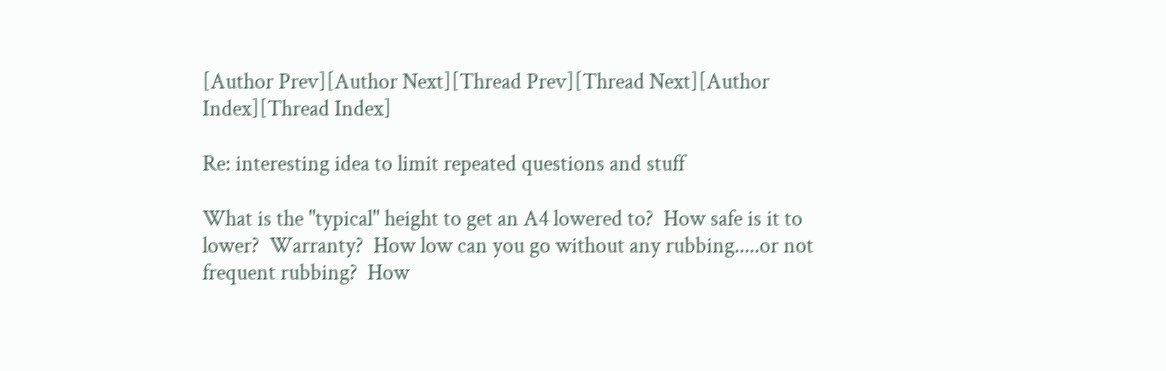[Author Prev][Author Next][Thread Prev][Thread Next][Author Index][Thread Index]

Re: interesting idea to limit repeated questions and stuff

What is the "typical" height to get an A4 lowered to?  How safe is it to
lower?  Warranty?  How low can you go without any rubbing.....or not
frequent rubbing?  How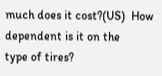much does it cost?(US)  How dependent is it on the
type of tires?